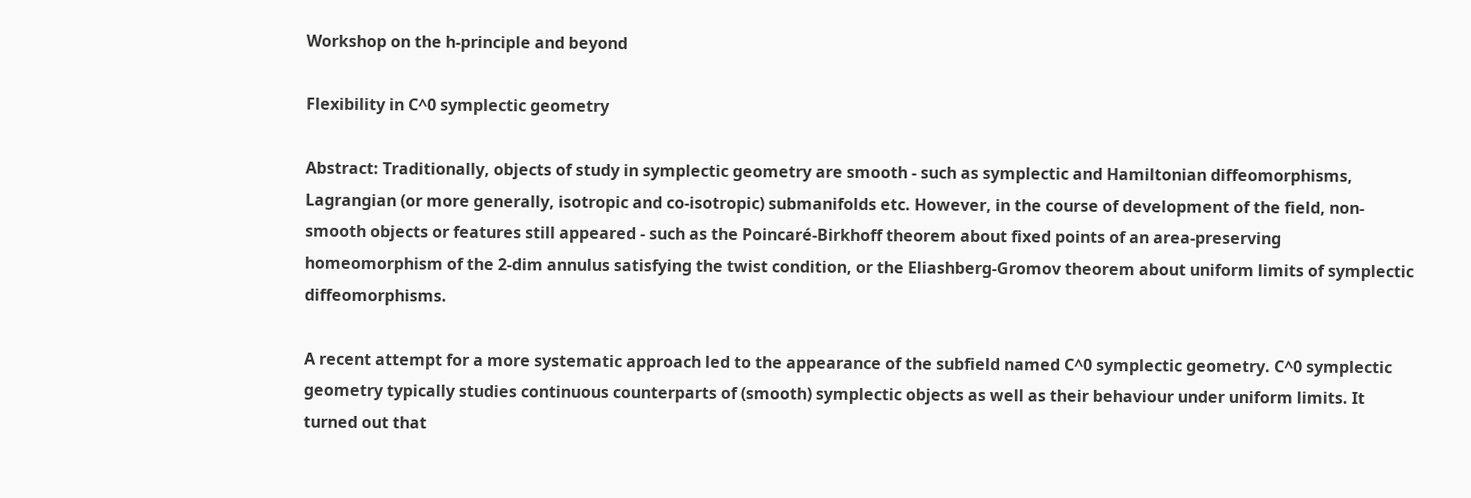Workshop on the h-principle and beyond

Flexibility in C^0 symplectic geometry

Abstract: Traditionally, objects of study in symplectic geometry are smooth - such as symplectic and Hamiltonian diffeomorphisms, Lagrangian (or more generally, isotropic and co-isotropic) submanifolds etc. However, in the course of development of the field, non-smooth objects or features still appeared - such as the Poincaré-Birkhoff theorem about fixed points of an area-preserving homeomorphism of the 2-dim annulus satisfying the twist condition, or the Eliashberg-Gromov theorem about uniform limits of symplectic diffeomorphisms.

A recent attempt for a more systematic approach led to the appearance of the subfield named C^0 symplectic geometry. C^0 symplectic geometry typically studies continuous counterparts of (smooth) symplectic objects as well as their behaviour under uniform limits. It turned out that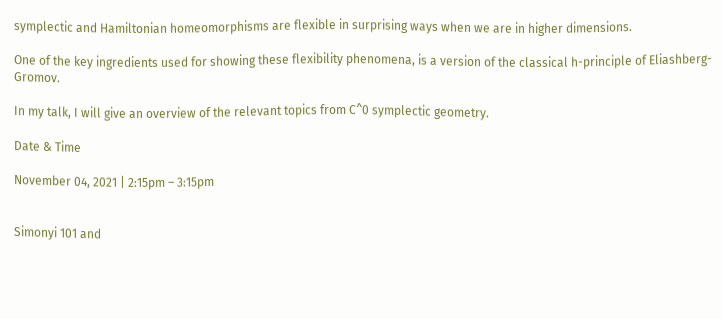symplectic and Hamiltonian homeomorphisms are flexible in surprising ways when we are in higher dimensions.

One of the key ingredients used for showing these flexibility phenomena, is a version of the classical h-principle of Eliashberg-Gromov.

In my talk, I will give an overview of the relevant topics from C^0 symplectic geometry.

Date & Time

November 04, 2021 | 2:15pm – 3:15pm


Simonyi 101 and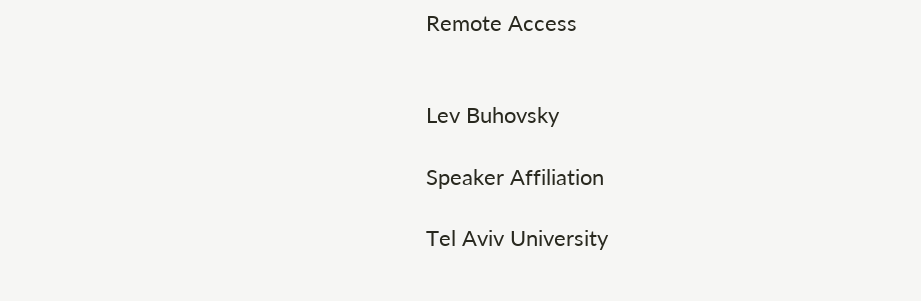Remote Access


Lev Buhovsky

Speaker Affiliation

Tel Aviv University